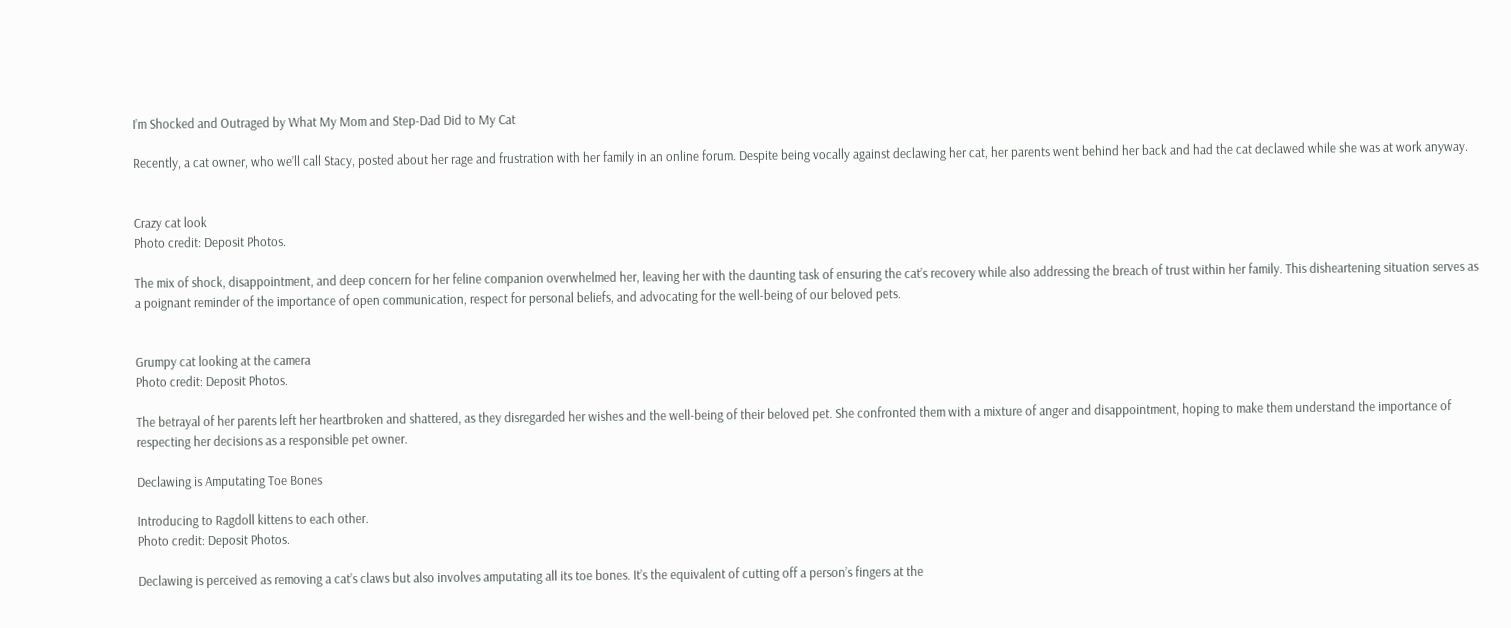I’m Shocked and Outraged by What My Mom and Step-Dad Did to My Cat

Recently, a cat owner, who we’ll call Stacy, posted about her rage and frustration with her family in an online forum. Despite being vocally against declawing her cat, her parents went behind her back and had the cat declawed while she was at work anyway.


Crazy cat look
Photo credit: Deposit Photos.

The mix of shock, disappointment, and deep concern for her feline companion overwhelmed her, leaving her with the daunting task of ensuring the cat’s recovery while also addressing the breach of trust within her family. This disheartening situation serves as a poignant reminder of the importance of open communication, respect for personal beliefs, and advocating for the well-being of our beloved pets.


Grumpy cat looking at the camera
Photo credit: Deposit Photos.

The betrayal of her parents left her heartbroken and shattered, as they disregarded her wishes and the well-being of their beloved pet. She confronted them with a mixture of anger and disappointment, hoping to make them understand the importance of respecting her decisions as a responsible pet owner.

Declawing is Amputating Toe Bones

Introducing to Ragdoll kittens to each other.
Photo credit: Deposit Photos.

Declawing is perceived as removing a cat’s claws but also involves amputating all its toe bones. It’s the equivalent of cutting off a person’s fingers at the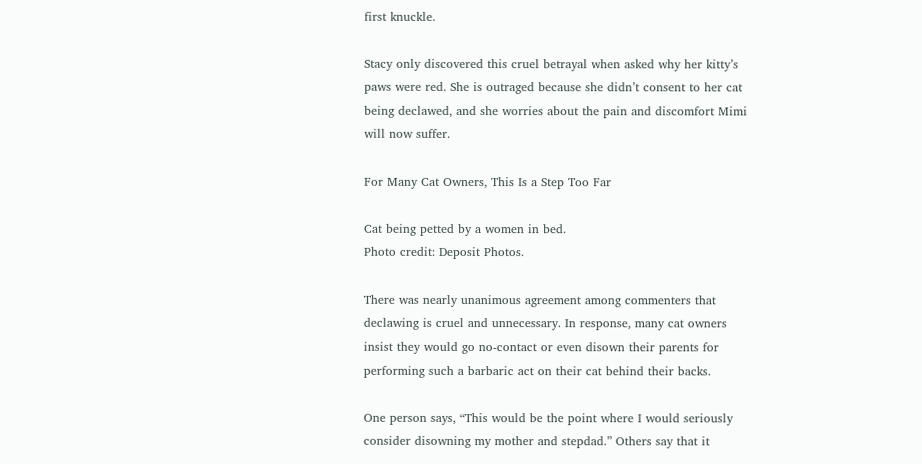first knuckle.

Stacy only discovered this cruel betrayal when asked why her kitty’s paws were red. She is outraged because she didn’t consent to her cat being declawed, and she worries about the pain and discomfort Mimi will now suffer.

For Many Cat Owners, This Is a Step Too Far

Cat being petted by a women in bed.
Photo credit: Deposit Photos.

There was nearly unanimous agreement among commenters that declawing is cruel and unnecessary. In response, many cat owners insist they would go no-contact or even disown their parents for performing such a barbaric act on their cat behind their backs.

One person says, “This would be the point where I would seriously consider disowning my mother and stepdad.” Others say that it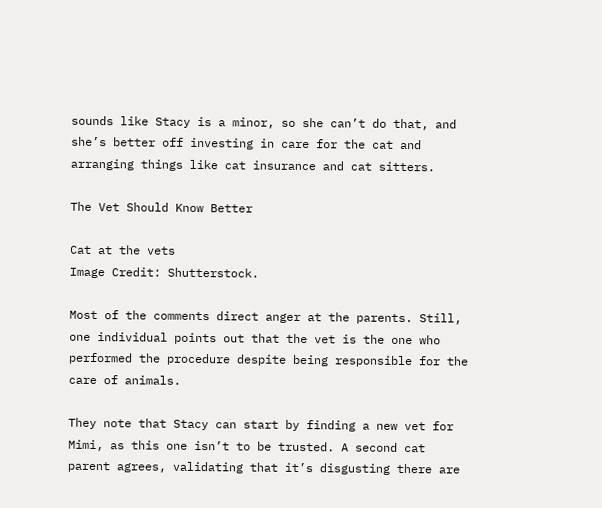sounds like Stacy is a minor, so she can’t do that, and she’s better off investing in care for the cat and arranging things like cat insurance and cat sitters.

The Vet Should Know Better

Cat at the vets
Image Credit: Shutterstock.

Most of the comments direct anger at the parents. Still, one individual points out that the vet is the one who performed the procedure despite being responsible for the care of animals.

They note that Stacy can start by finding a new vet for Mimi, as this one isn’t to be trusted. A second cat parent agrees, validating that it’s disgusting there are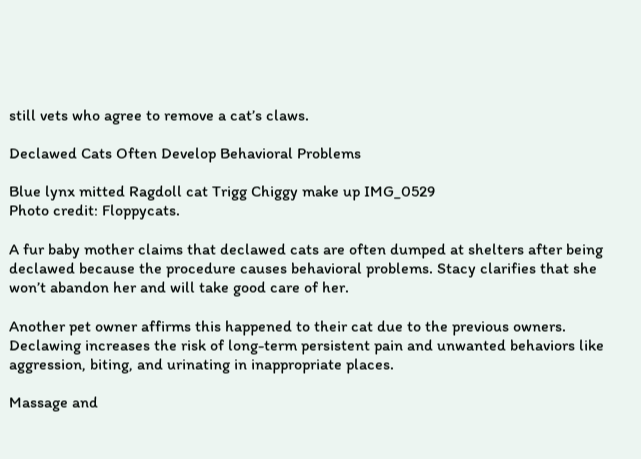still vets who agree to remove a cat’s claws.

Declawed Cats Often Develop Behavioral Problems

Blue lynx mitted Ragdoll cat Trigg Chiggy make up IMG_0529
Photo credit: Floppycats.

A fur baby mother claims that declawed cats are often dumped at shelters after being declawed because the procedure causes behavioral problems. Stacy clarifies that she won’t abandon her and will take good care of her.

Another pet owner affirms this happened to their cat due to the previous owners. Declawing increases the risk of long-term persistent pain and unwanted behaviors like aggression, biting, and urinating in inappropriate places.

Massage and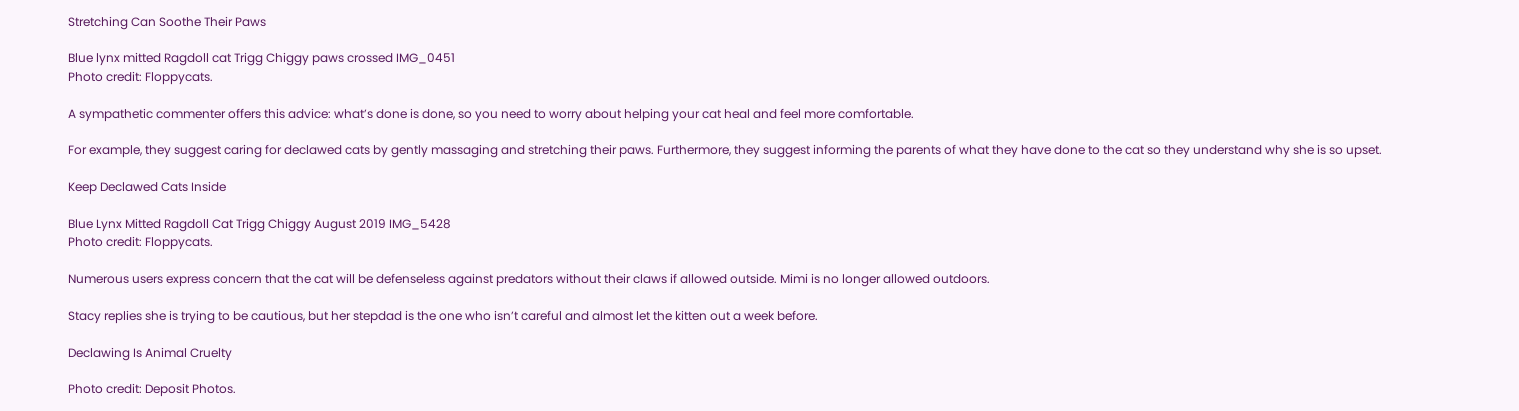Stretching Can Soothe Their Paws

Blue lynx mitted Ragdoll cat Trigg Chiggy paws crossed IMG_0451
Photo credit: Floppycats.

A sympathetic commenter offers this advice: what’s done is done, so you need to worry about helping your cat heal and feel more comfortable.

For example, they suggest caring for declawed cats by gently massaging and stretching their paws. Furthermore, they suggest informing the parents of what they have done to the cat so they understand why she is so upset.

Keep Declawed Cats Inside

Blue Lynx Mitted Ragdoll Cat Trigg Chiggy August 2019 IMG_5428
Photo credit: Floppycats.

Numerous users express concern that the cat will be defenseless against predators without their claws if allowed outside. Mimi is no longer allowed outdoors.

Stacy replies she is trying to be cautious, but her stepdad is the one who isn’t careful and almost let the kitten out a week before.

Declawing Is Animal Cruelty

Photo credit: Deposit Photos.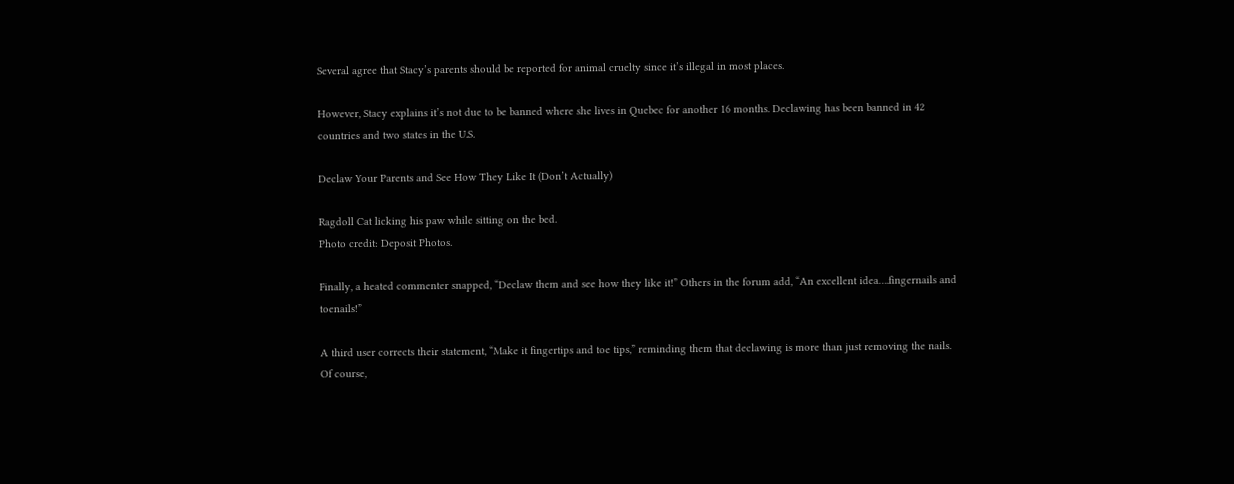Several agree that Stacy’s parents should be reported for animal cruelty since it’s illegal in most places.

However, Stacy explains it’s not due to be banned where she lives in Quebec for another 16 months. Declawing has been banned in 42 countries and two states in the U.S.

Declaw Your Parents and See How They Like It (Don’t Actually)

Ragdoll Cat licking his paw while sitting on the bed.
Photo credit: Deposit Photos.

Finally, a heated commenter snapped, “Declaw them and see how they like it!” Others in the forum add, “An excellent idea….fingernails and toenails!”

A third user corrects their statement, “Make it fingertips and toe tips,” reminding them that declawing is more than just removing the nails. Of course,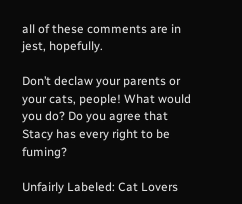all of these comments are in jest, hopefully.

Don’t declaw your parents or your cats, people! What would you do? Do you agree that Stacy has every right to be fuming?

Unfairly Labeled: Cat Lovers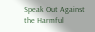Speak Out Against the Harmful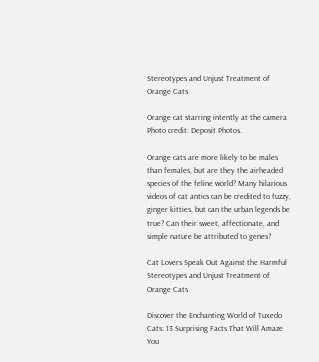Stereotypes and Unjust Treatment of Orange Cats

Orange cat starring intently at the camera
Photo credit: Deposit Photos.

Orange cats are more likely to be males than females, but are they the airheaded species of the feline world? Many hilarious videos of cat antics can be credited to fuzzy, ginger kitties, but can the urban legends be true? Can their sweet, affectionate, and simple nature be attributed to genes?

Cat Lovers Speak Out Against the Harmful Stereotypes and Unjust Treatment of Orange Cats

Discover the Enchanting World of Tuxedo Cats: 13 Surprising Facts That Will Amaze You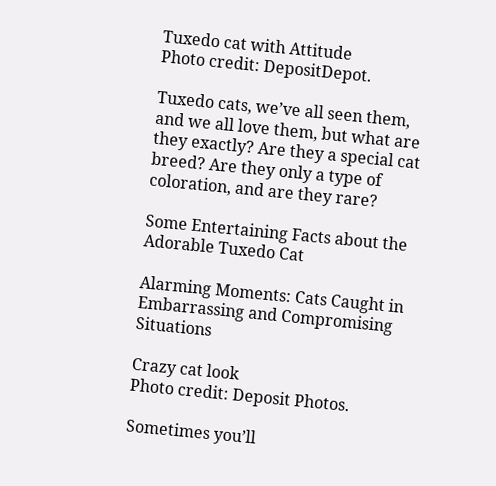Tuxedo cat with Attitude
Photo credit: DepositDepot.

Tuxedo cats, we’ve all seen them, and we all love them, but what are they exactly? Are they a special cat breed? Are they only a type of coloration, and are they rare?

Some Entertaining Facts about the Adorable Tuxedo Cat

Alarming Moments: Cats Caught in Embarrassing and Compromising Situations

Crazy cat look
Photo credit: Deposit Photos.

Sometimes you’ll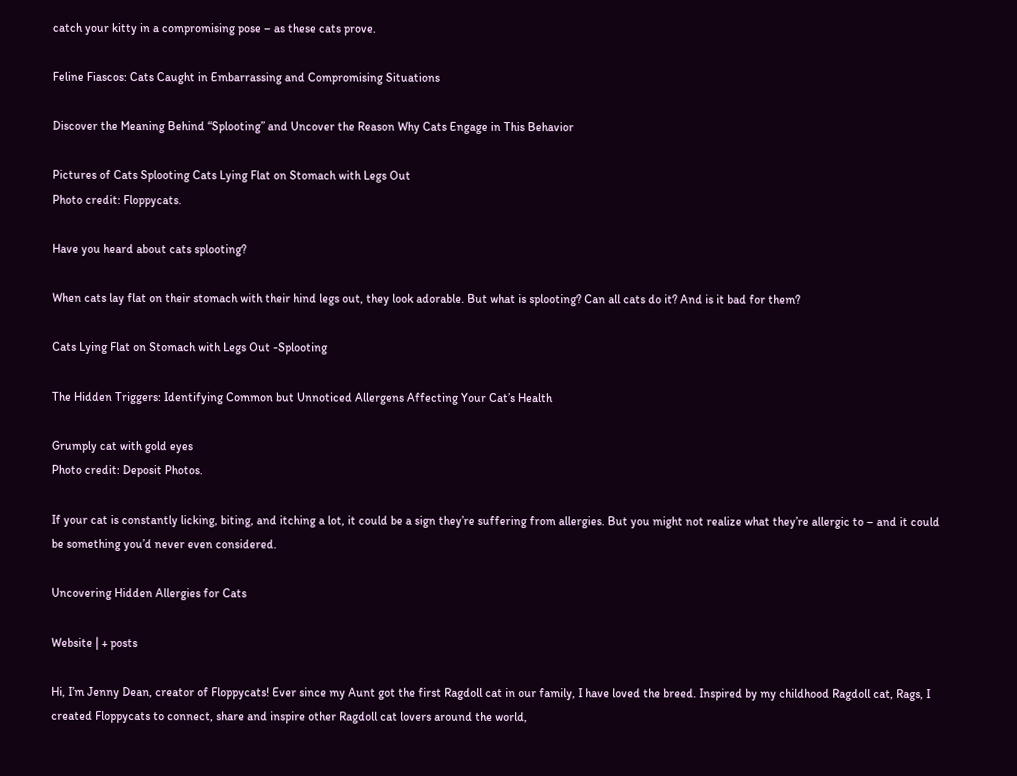catch your kitty in a compromising pose – as these cats prove.

Feline Fiascos: Cats Caught in Embarrassing and Compromising Situations

Discover the Meaning Behind “Splooting” and Uncover the Reason Why Cats Engage in This Behavior

Pictures of Cats Splooting Cats Lying Flat on Stomach with Legs Out
Photo credit: Floppycats.

Have you heard about cats splooting?

When cats lay flat on their stomach with their hind legs out, they look adorable. But what is splooting? Can all cats do it? And is it bad for them?

Cats Lying Flat on Stomach with Legs Out -Splooting

The Hidden Triggers: Identifying Common but Unnoticed Allergens Affecting Your Cat’s Health

Grumply cat with gold eyes
Photo credit: Deposit Photos.

If your cat is constantly licking, biting, and itching a lot, it could be a sign they’re suffering from allergies. But you might not realize what they’re allergic to – and it could be something you’d never even considered.

Uncovering Hidden Allergies for Cats

Website | + posts

Hi, I’m Jenny Dean, creator of Floppycats! Ever since my Aunt got the first Ragdoll cat in our family, I have loved the breed. Inspired by my childhood Ragdoll cat, Rags, I created Floppycats to connect, share and inspire other Ragdoll cat lovers around the world,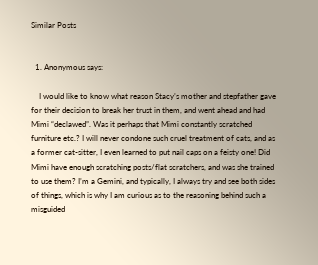Similar Posts


  1. Anonymous says:

    I would like to know what reason Stacy’s mother and stepfather gave for their decision to break her trust in them, and went ahead and had Mimi “declawed”. Was it perhaps that Mimi constantly scratched furniture etc.? I will never condone such cruel treatment of cats, and as a former cat-sitter, I even learned to put nail caps on a feisty one! Did Mimi have enough scratching posts/flat scratchers, and was she trained to use them? I’m a Gemini, and typically, I always try and see both sides of things, which is why I am curious as to the reasoning behind such a misguided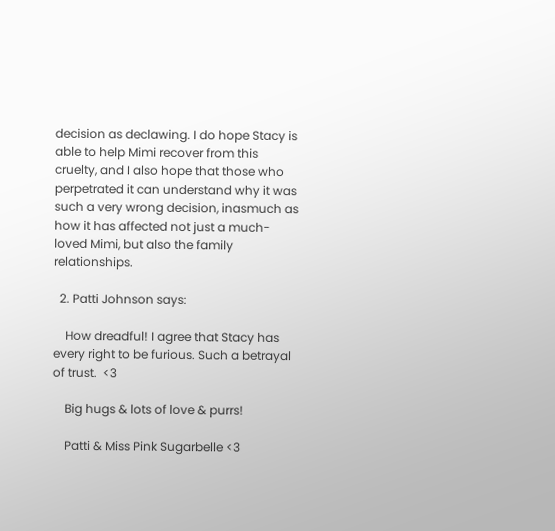decision as declawing. I do hope Stacy is able to help Mimi recover from this cruelty, and I also hope that those who perpetrated it can understand why it was such a very wrong decision, inasmuch as how it has affected not just a much-loved Mimi, but also the family relationships.

  2. Patti Johnson says:

    How dreadful! I agree that Stacy has every right to be furious. Such a betrayal of trust.  <3

    Big hugs & lots of love & purrs!

    Patti & Miss Pink Sugarbelle <3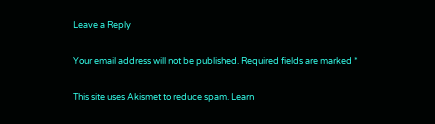Leave a Reply

Your email address will not be published. Required fields are marked *

This site uses Akismet to reduce spam. Learn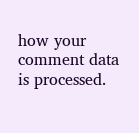how your comment data is processed.